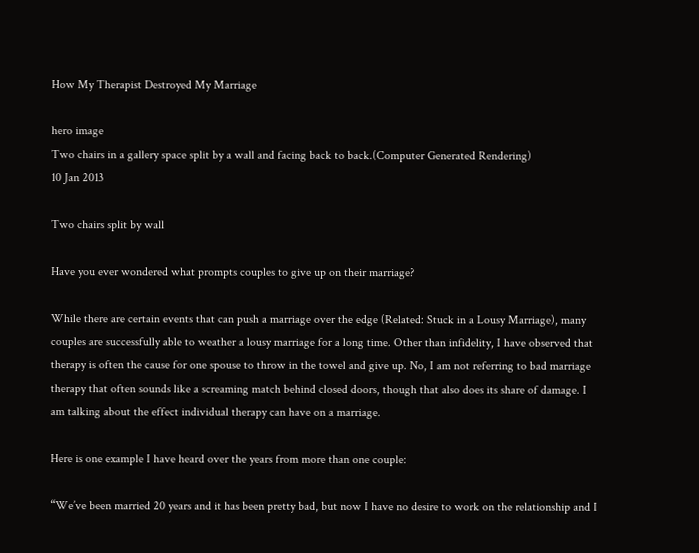How My Therapist Destroyed My Marriage

hero image
Two chairs in a gallery space split by a wall and facing back to back.(Computer Generated Rendering)
10 Jan 2013

Two chairs split by wall

Have you ever wondered what prompts couples to give up on their marriage?

While there are certain events that can push a marriage over the edge (Related: Stuck in a Lousy Marriage), many couples are successfully able to weather a lousy marriage for a long time. Other than infidelity, I have observed that therapy is often the cause for one spouse to throw in the towel and give up. No, I am not referring to bad marriage therapy that often sounds like a screaming match behind closed doors, though that also does its share of damage. I am talking about the effect individual therapy can have on a marriage.

Here is one example I have heard over the years from more than one couple:

“We’ve been married 20 years and it has been pretty bad, but now I have no desire to work on the relationship and I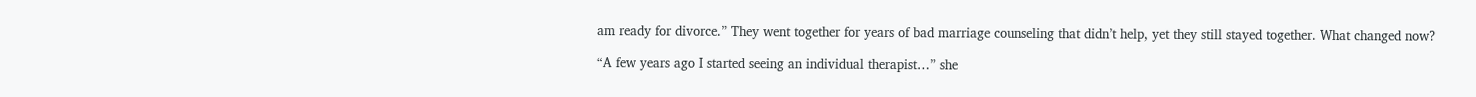am ready for divorce.” They went together for years of bad marriage counseling that didn’t help, yet they still stayed together. What changed now?

“A few years ago I started seeing an individual therapist…” she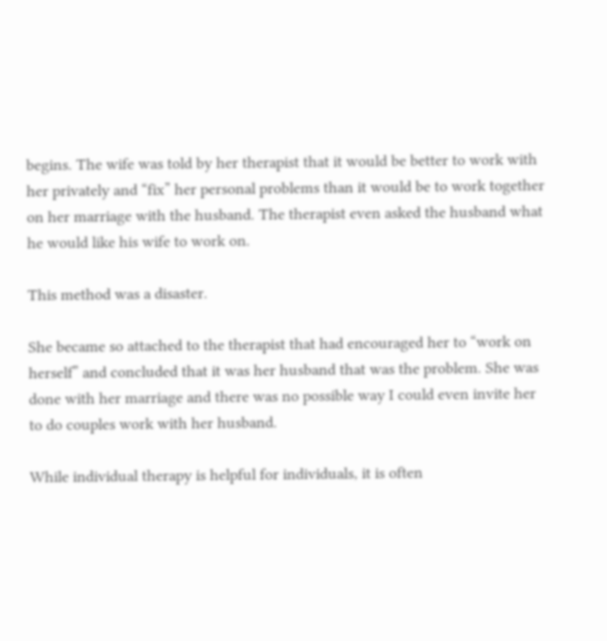begins. The wife was told by her therapist that it would be better to work with her privately and “fix” her personal problems than it would be to work together on her marriage with the husband. The therapist even asked the husband what he would like his wife to work on.

This method was a disaster.

She became so attached to the therapist that had encouraged her to “work on herself” and concluded that it was her husband that was the problem. She was done with her marriage and there was no possible way I could even invite her to do couples work with her husband.

While individual therapy is helpful for individuals, it is often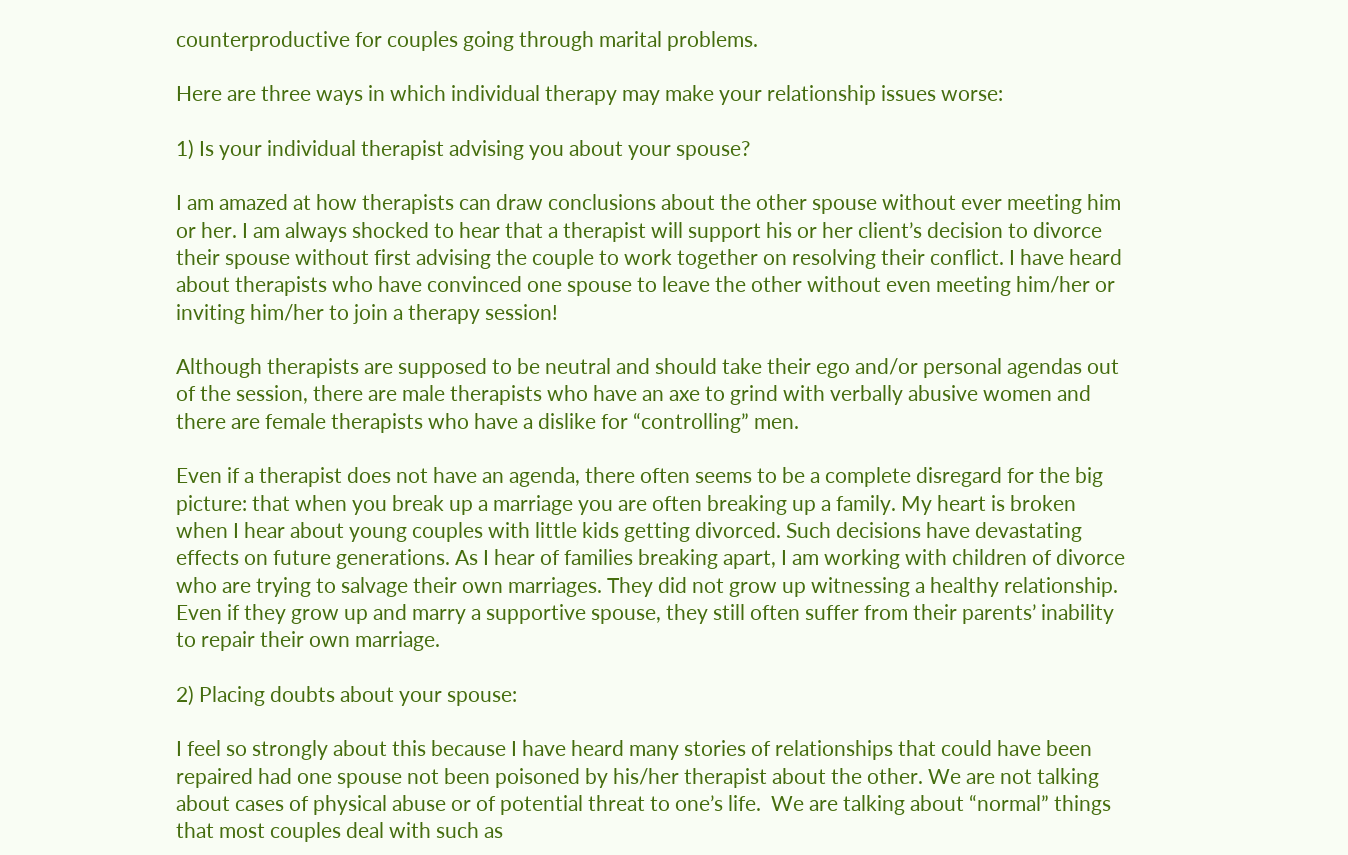counterproductive for couples going through marital problems.

Here are three ways in which individual therapy may make your relationship issues worse:

1) Is your individual therapist advising you about your spouse?

I am amazed at how therapists can draw conclusions about the other spouse without ever meeting him or her. I am always shocked to hear that a therapist will support his or her client’s decision to divorce their spouse without first advising the couple to work together on resolving their conflict. I have heard about therapists who have convinced one spouse to leave the other without even meeting him/her or inviting him/her to join a therapy session!

Although therapists are supposed to be neutral and should take their ego and/or personal agendas out of the session, there are male therapists who have an axe to grind with verbally abusive women and there are female therapists who have a dislike for “controlling” men.

Even if a therapist does not have an agenda, there often seems to be a complete disregard for the big picture: that when you break up a marriage you are often breaking up a family. My heart is broken when I hear about young couples with little kids getting divorced. Such decisions have devastating effects on future generations. As I hear of families breaking apart, I am working with children of divorce who are trying to salvage their own marriages. They did not grow up witnessing a healthy relationship.   Even if they grow up and marry a supportive spouse, they still often suffer from their parents’ inability to repair their own marriage.

2) Placing doubts about your spouse:

I feel so strongly about this because I have heard many stories of relationships that could have been repaired had one spouse not been poisoned by his/her therapist about the other. We are not talking about cases of physical abuse or of potential threat to one’s life.  We are talking about “normal” things that most couples deal with such as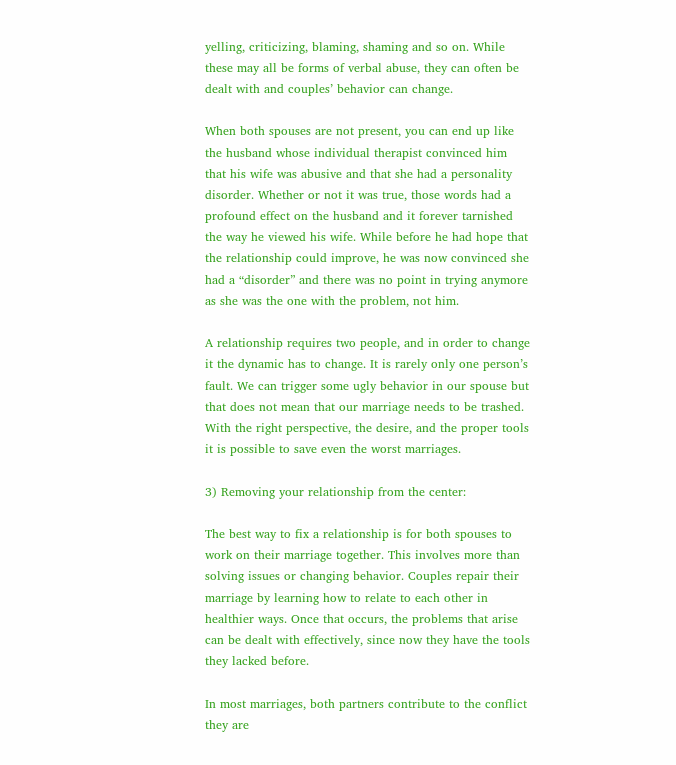yelling, criticizing, blaming, shaming and so on. While these may all be forms of verbal abuse, they can often be dealt with and couples’ behavior can change.

When both spouses are not present, you can end up like the husband whose individual therapist convinced him that his wife was abusive and that she had a personality disorder. Whether or not it was true, those words had a profound effect on the husband and it forever tarnished the way he viewed his wife. While before he had hope that the relationship could improve, he was now convinced she had a “disorder” and there was no point in trying anymore as she was the one with the problem, not him.

A relationship requires two people, and in order to change it the dynamic has to change. It is rarely only one person’s fault. We can trigger some ugly behavior in our spouse but that does not mean that our marriage needs to be trashed. With the right perspective, the desire, and the proper tools it is possible to save even the worst marriages.

3) Removing your relationship from the center:

The best way to fix a relationship is for both spouses to work on their marriage together. This involves more than solving issues or changing behavior. Couples repair their marriage by learning how to relate to each other in healthier ways. Once that occurs, the problems that arise can be dealt with effectively, since now they have the tools they lacked before.

In most marriages, both partners contribute to the conflict they are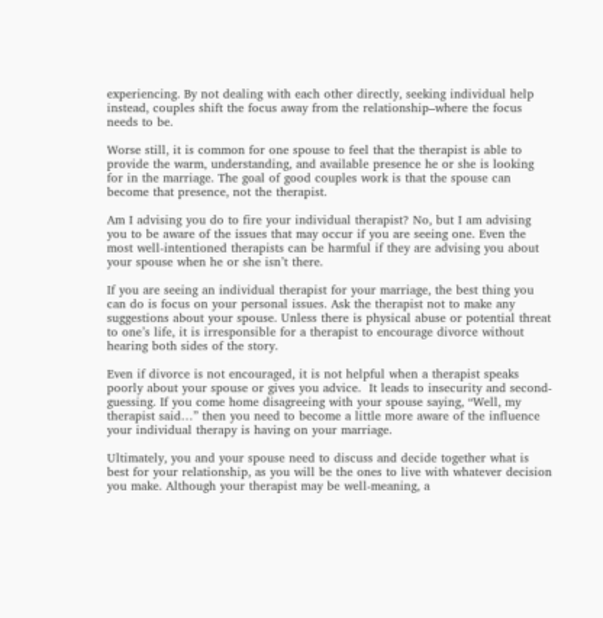experiencing. By not dealing with each other directly, seeking individual help instead, couples shift the focus away from the relationship–where the focus needs to be.

Worse still, it is common for one spouse to feel that the therapist is able to provide the warm, understanding, and available presence he or she is looking for in the marriage. The goal of good couples work is that the spouse can become that presence, not the therapist.

Am I advising you do to fire your individual therapist? No, but I am advising you to be aware of the issues that may occur if you are seeing one. Even the most well-intentioned therapists can be harmful if they are advising you about your spouse when he or she isn’t there.

If you are seeing an individual therapist for your marriage, the best thing you can do is focus on your personal issues. Ask the therapist not to make any suggestions about your spouse. Unless there is physical abuse or potential threat to one’s life, it is irresponsible for a therapist to encourage divorce without hearing both sides of the story.

Even if divorce is not encouraged, it is not helpful when a therapist speaks poorly about your spouse or gives you advice.  It leads to insecurity and second-guessing. If you come home disagreeing with your spouse saying, “Well, my therapist said…” then you need to become a little more aware of the influence your individual therapy is having on your marriage.

Ultimately, you and your spouse need to discuss and decide together what is best for your relationship, as you will be the ones to live with whatever decision you make. Although your therapist may be well-meaning, a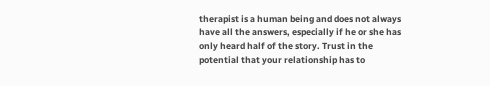therapist is a human being and does not always have all the answers, especially if he or she has only heard half of the story. Trust in the potential that your relationship has to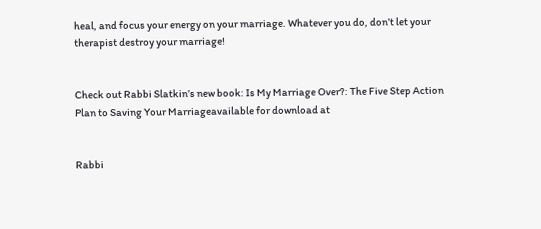heal, and focus your energy on your marriage. Whatever you do, don’t let your therapist destroy your marriage!


Check out Rabbi Slatkin’s new book: Is My Marriage Over?: The Five Step Action Plan to Saving Your Marriageavailable for download at


Rabbi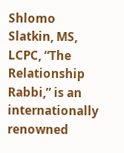Shlomo Slatkin, MS, LCPC, “The Relationship Rabbi,” is an internationally renowned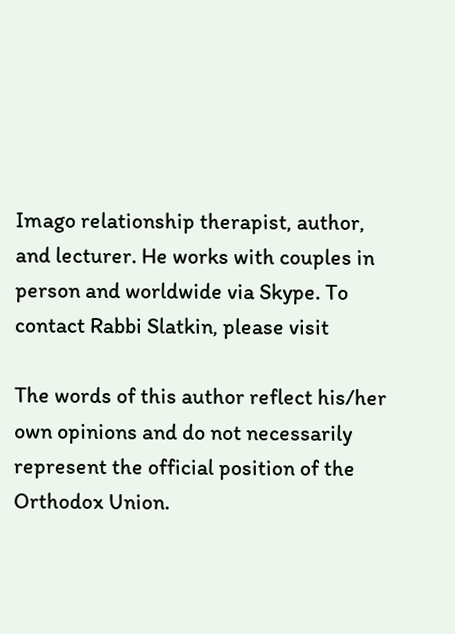Imago relationship therapist, author, and lecturer. He works with couples in person and worldwide via Skype. To contact Rabbi Slatkin, please visit

The words of this author reflect his/her own opinions and do not necessarily represent the official position of the Orthodox Union.